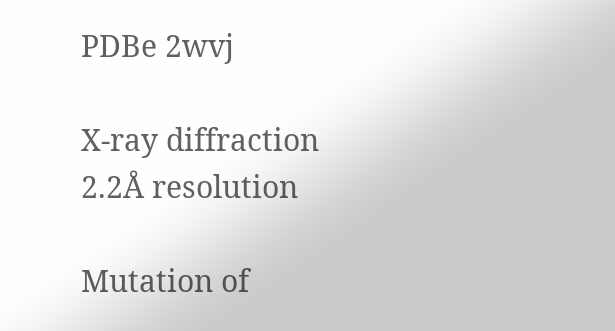PDBe 2wvj

X-ray diffraction
2.2Å resolution

Mutation of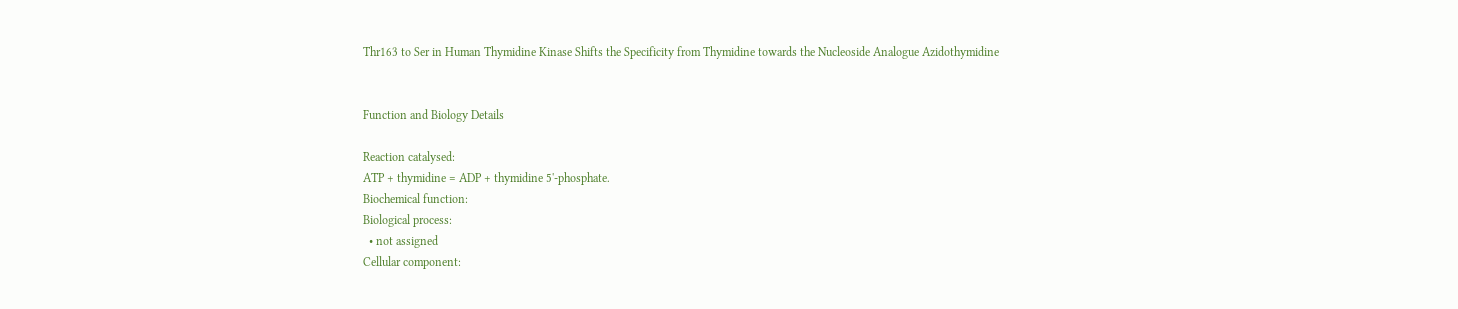Thr163 to Ser in Human Thymidine Kinase Shifts the Specificity from Thymidine towards the Nucleoside Analogue Azidothymidine


Function and Biology Details

Reaction catalysed:
ATP + thymidine = ADP + thymidine 5'-phosphate.
Biochemical function:
Biological process:
  • not assigned
Cellular component: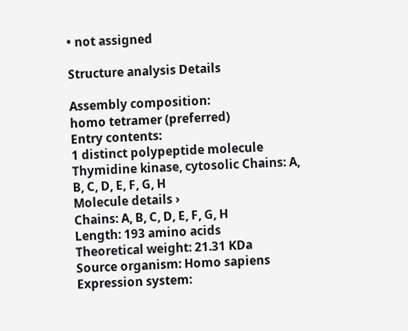• not assigned

Structure analysis Details

Assembly composition:
homo tetramer (preferred)
Entry contents:
1 distinct polypeptide molecule
Thymidine kinase, cytosolic Chains: A, B, C, D, E, F, G, H
Molecule details ›
Chains: A, B, C, D, E, F, G, H
Length: 193 amino acids
Theoretical weight: 21.31 KDa
Source organism: Homo sapiens
Expression system: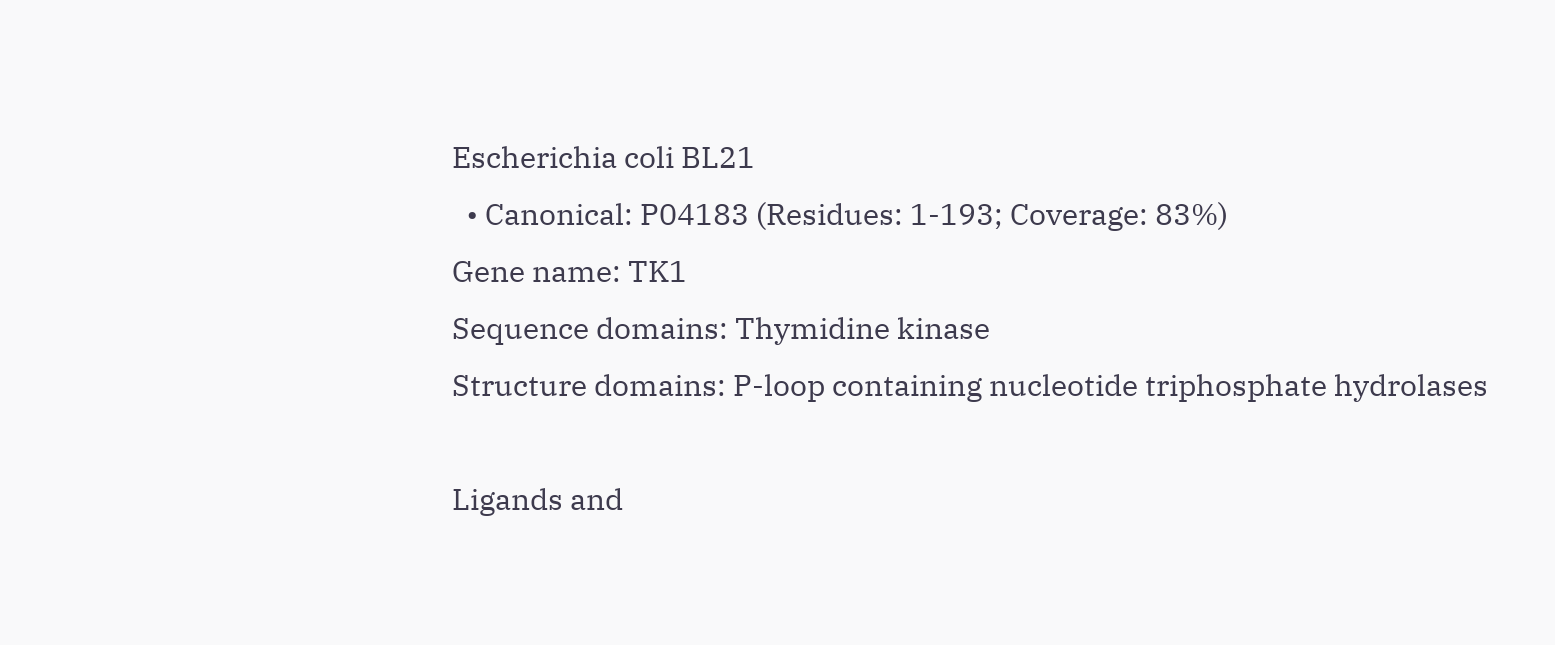Escherichia coli BL21
  • Canonical: P04183 (Residues: 1-193; Coverage: 83%)
Gene name: TK1
Sequence domains: Thymidine kinase
Structure domains: P-loop containing nucleotide triphosphate hydrolases

Ligands and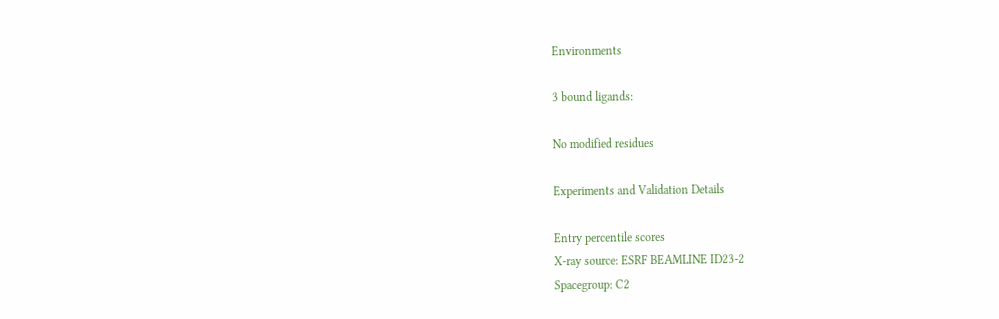Environments

3 bound ligands:

No modified residues

Experiments and Validation Details

Entry percentile scores
X-ray source: ESRF BEAMLINE ID23-2
Spacegroup: C2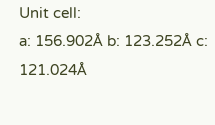Unit cell:
a: 156.902Å b: 123.252Å c: 121.024Å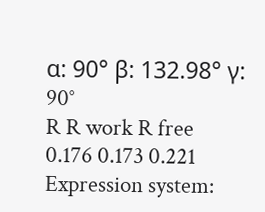α: 90° β: 132.98° γ: 90°
R R work R free
0.176 0.173 0.221
Expression system: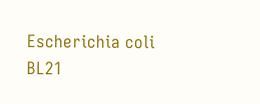Escherichia coli BL21